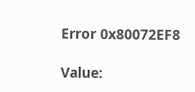Error 0x80072EF8

Value: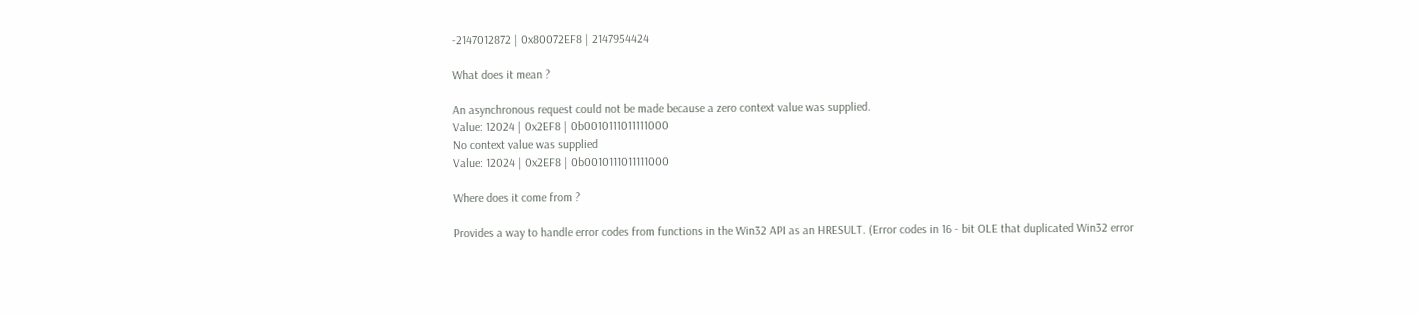-2147012872 | 0x80072EF8 | 2147954424

What does it mean ?

An asynchronous request could not be made because a zero context value was supplied.
Value: 12024 | 0x2EF8 | 0b0010111011111000
No context value was supplied
Value: 12024 | 0x2EF8 | 0b0010111011111000

Where does it come from ?

Provides a way to handle error codes from functions in the Win32 API as an HRESULT. (Error codes in 16 - bit OLE that duplicated Win32 error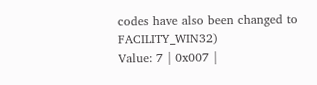codes have also been changed to FACILITY_WIN32)
Value: 7 | 0x007 |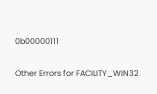0b00000111

Other Errors for FACILITY_WIN32